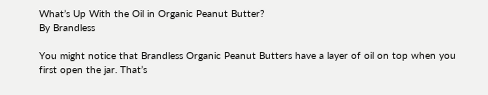What’s Up With the Oil in Organic Peanut Butter?
By Brandless

You might notice that Brandless Organic Peanut Butters have a layer of oil on top when you first open the jar. That’s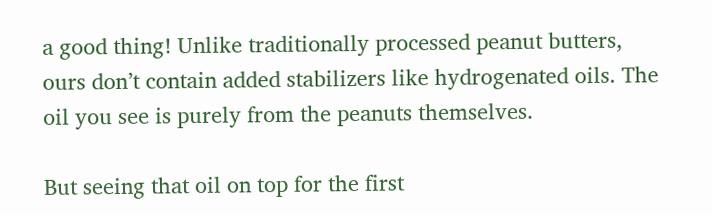a good thing! Unlike traditionally processed peanut butters, ours don’t contain added stabilizers like hydrogenated oils. The oil you see is purely from the peanuts themselves.

But seeing that oil on top for the first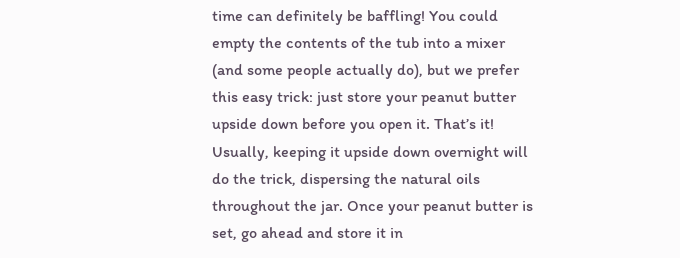time can definitely be baffling! You could empty the contents of the tub into a mixer (and some people actually do), but we prefer this easy trick: just store your peanut butter upside down before you open it. That’s it! Usually, keeping it upside down overnight will do the trick, dispersing the natural oils throughout the jar. Once your peanut butter is set, go ahead and store it in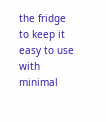the fridge to keep it easy to use with minimal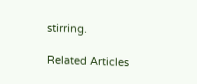stirring.

Related Articles